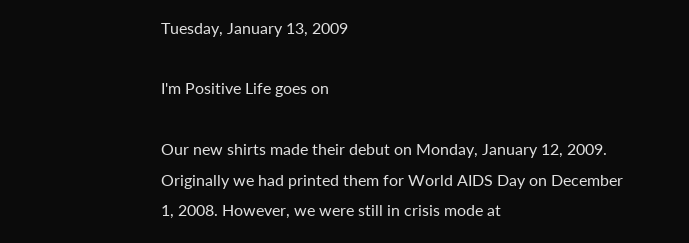Tuesday, January 13, 2009

I'm Positive Life goes on

Our new shirts made their debut on Monday, January 12, 2009. Originally we had printed them for World AIDS Day on December 1, 2008. However, we were still in crisis mode at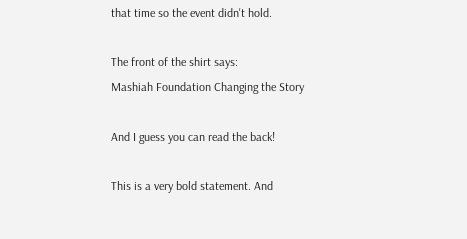that time so the event didn't hold.

The front of the shirt says:
Mashiah Foundation Changing the Story

And I guess you can read the back!

This is a very bold statement. And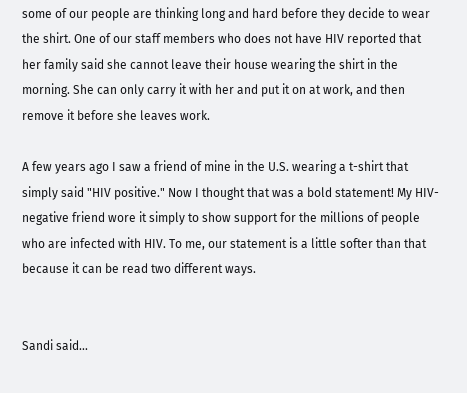some of our people are thinking long and hard before they decide to wear the shirt. One of our staff members who does not have HIV reported that her family said she cannot leave their house wearing the shirt in the morning. She can only carry it with her and put it on at work, and then remove it before she leaves work.

A few years ago I saw a friend of mine in the U.S. wearing a t-shirt that simply said "HIV positive." Now I thought that was a bold statement! My HIV-negative friend wore it simply to show support for the millions of people who are infected with HIV. To me, our statement is a little softer than that because it can be read two different ways.


Sandi said...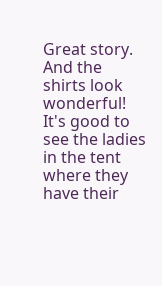Great story. And the shirts look wonderful! It's good to see the ladies in the tent where they have their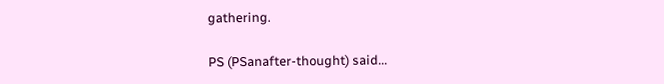gathering.

PS (PSanafter-thought) said...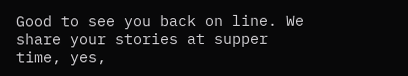Good to see you back on line. We share your stories at supper time, yes,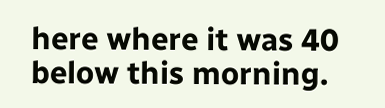here where it was 40 below this morning.